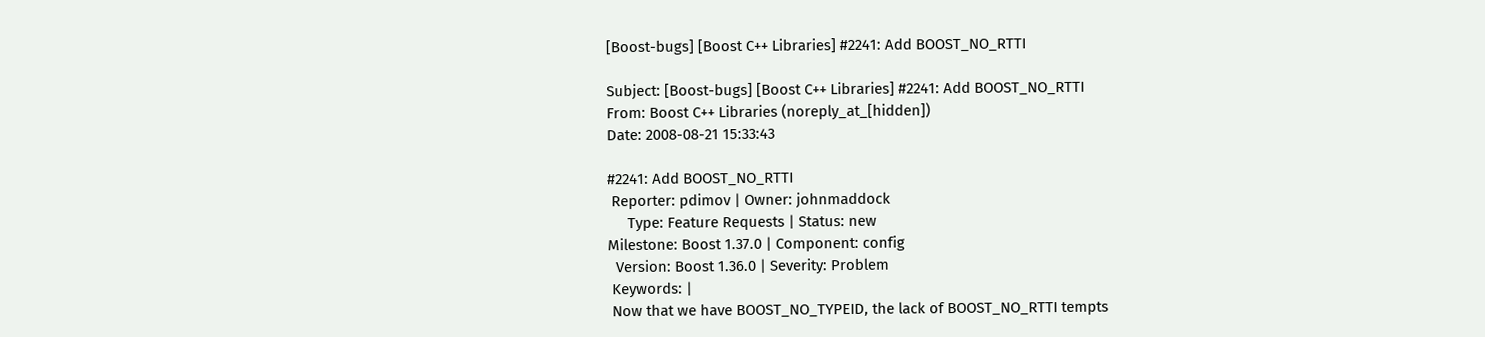[Boost-bugs] [Boost C++ Libraries] #2241: Add BOOST_NO_RTTI

Subject: [Boost-bugs] [Boost C++ Libraries] #2241: Add BOOST_NO_RTTI
From: Boost C++ Libraries (noreply_at_[hidden])
Date: 2008-08-21 15:33:43

#2241: Add BOOST_NO_RTTI
 Reporter: pdimov | Owner: johnmaddock
     Type: Feature Requests | Status: new
Milestone: Boost 1.37.0 | Component: config
  Version: Boost 1.36.0 | Severity: Problem
 Keywords: |
 Now that we have BOOST_NO_TYPEID, the lack of BOOST_NO_RTTI tempts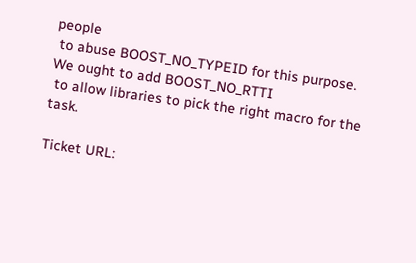people
 to abuse BOOST_NO_TYPEID for this purpose. We ought to add BOOST_NO_RTTI
 to allow libraries to pick the right macro for the task.

Ticket URL: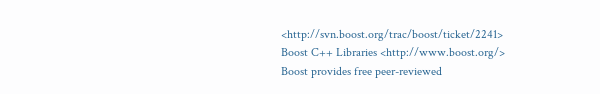<http://svn.boost.org/trac/boost/ticket/2241>
Boost C++ Libraries <http://www.boost.org/>
Boost provides free peer-reviewed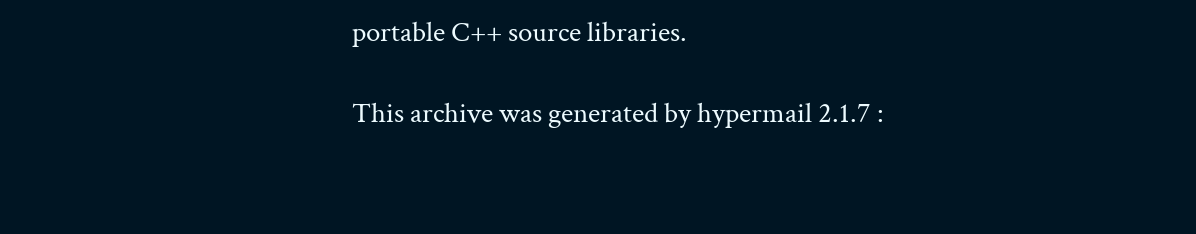portable C++ source libraries.

This archive was generated by hypermail 2.1.7 :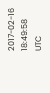2017-02-16 18:49:58 UTC